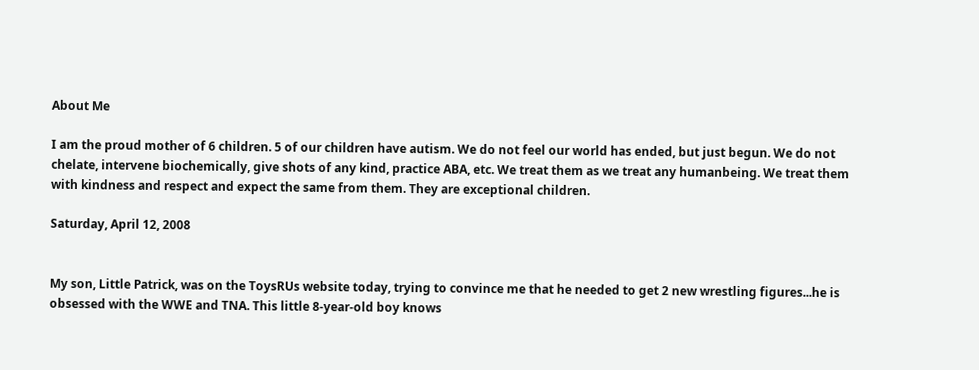About Me

I am the proud mother of 6 children. 5 of our children have autism. We do not feel our world has ended, but just begun. We do not chelate, intervene biochemically, give shots of any kind, practice ABA, etc. We treat them as we treat any humanbeing. We treat them with kindness and respect and expect the same from them. They are exceptional children.

Saturday, April 12, 2008


My son, Little Patrick, was on the ToysRUs website today, trying to convince me that he needed to get 2 new wrestling figures...he is obsessed with the WWE and TNA. This little 8-year-old boy knows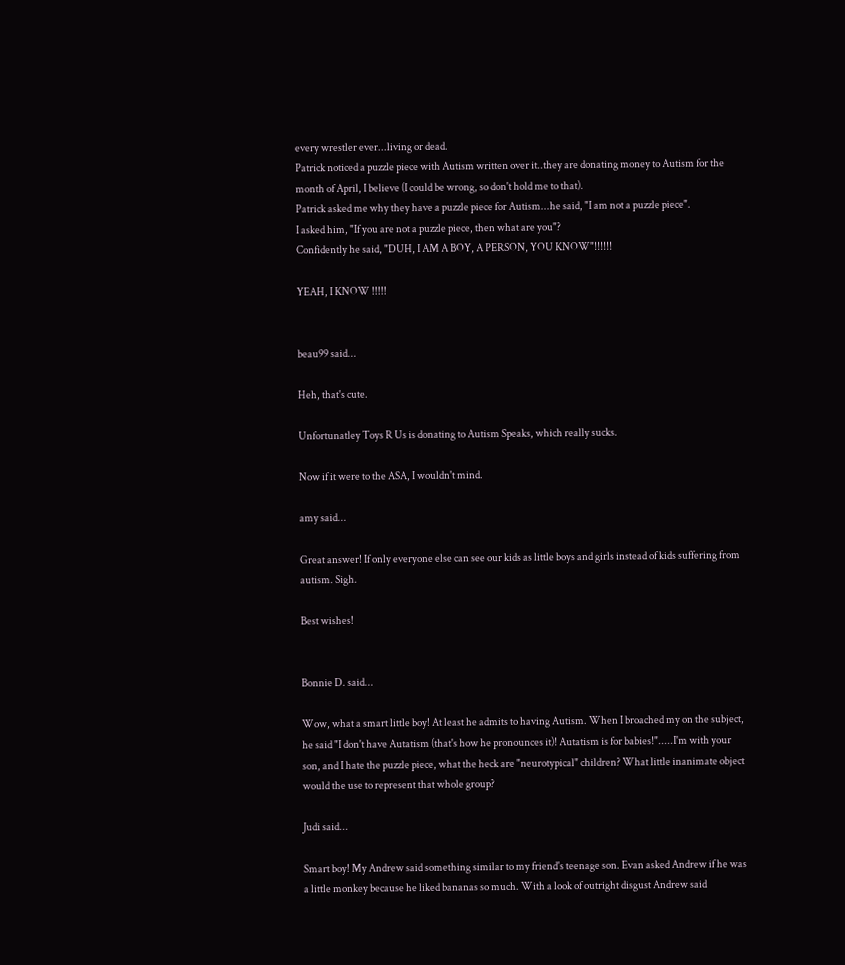every wrestler ever...living or dead.
Patrick noticed a puzzle piece with Autism written over it..they are donating money to Autism for the month of April, I believe (I could be wrong, so don't hold me to that).
Patrick asked me why they have a puzzle piece for Autism...he said, "I am not a puzzle piece".
I asked him, "If you are not a puzzle piece, then what are you"?
Confidently he said, "DUH, I AM A BOY, A PERSON, YOU KNOW"!!!!!!

YEAH, I KNOW !!!!!


beau99 said...

Heh, that's cute.

Unfortunatley Toys R Us is donating to Autism Speaks, which really sucks.

Now if it were to the ASA, I wouldn't mind.

amy said...

Great answer! If only everyone else can see our kids as little boys and girls instead of kids suffering from autism. Sigh.

Best wishes!


Bonnie D. said...

Wow, what a smart little boy! At least he admits to having Autism. When I broached my on the subject, he said "I don't have Autatism (that's how he pronounces it)! Autatism is for babies!".....I'm with your son, and I hate the puzzle piece, what the heck are "neurotypical" children? What little inanimate object would the use to represent that whole group?

Judi said...

Smart boy! My Andrew said something similar to my friend's teenage son. Evan asked Andrew if he was a little monkey because he liked bananas so much. With a look of outright disgust Andrew said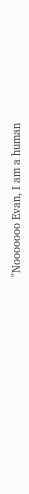"Nooooooo Evan, I am a human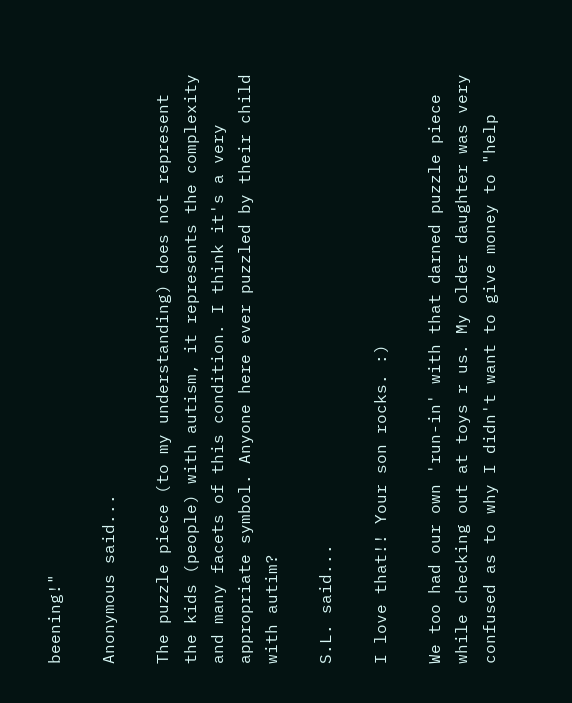beening!"

Anonymous said...

The puzzle piece (to my understanding) does not represent the kids (people) with autism, it represents the complexity and many facets of this condition. I think it's a very appropriate symbol. Anyone here ever puzzled by their child with autim?

S.L. said...

I love that!! Your son rocks. :)

We too had our own 'run-in' with that darned puzzle piece while checking out at toys r us. My older daughter was very confused as to why I didn't want to give money to "help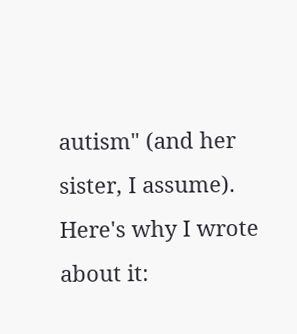autism" (and her sister, I assume). Here's why I wrote about it: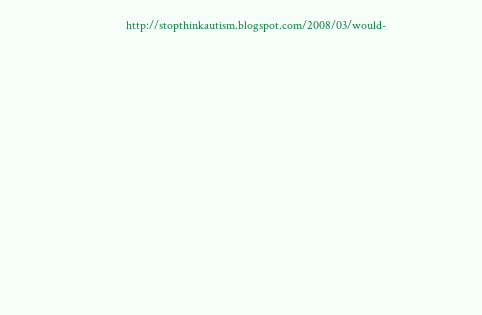http://stopthinkautism.blogspot.com/2008/03/would-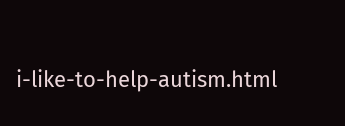i-like-to-help-autism.html